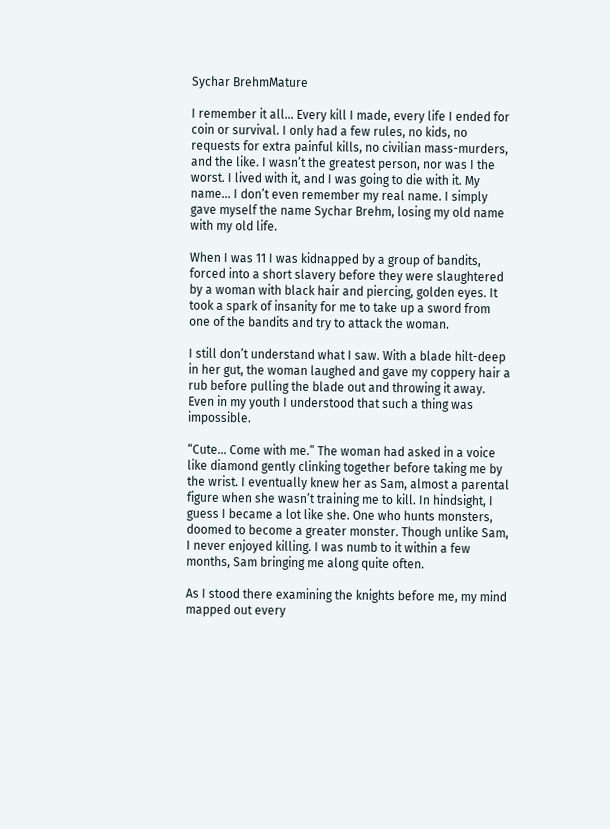Sychar BrehmMature

I remember it all… Every kill I made, every life I ended for coin or survival. I only had a few rules, no kids, no requests for extra painful kills, no civilian mass-murders, and the like. I wasn’t the greatest person, nor was I the worst. I lived with it, and I was going to die with it. My name… I don’t even remember my real name. I simply gave myself the name Sychar Brehm, losing my old name with my old life.

When I was 11 I was kidnapped by a group of bandits, forced into a short slavery before they were slaughtered by a woman with black hair and piercing, golden eyes. It took a spark of insanity for me to take up a sword from one of the bandits and try to attack the woman.

I still don’t understand what I saw. With a blade hilt-deep in her gut, the woman laughed and gave my coppery hair a rub before pulling the blade out and throwing it away. Even in my youth I understood that such a thing was impossible.

“Cute… Come with me.” The woman had asked in a voice like diamond gently clinking together before taking me by the wrist. I eventually knew her as Sam, almost a parental figure when she wasn’t training me to kill. In hindsight, I guess I became a lot like she. One who hunts monsters, doomed to become a greater monster. Though unlike Sam, I never enjoyed killing. I was numb to it within a few months, Sam bringing me along quite often.

As I stood there examining the knights before me, my mind mapped out every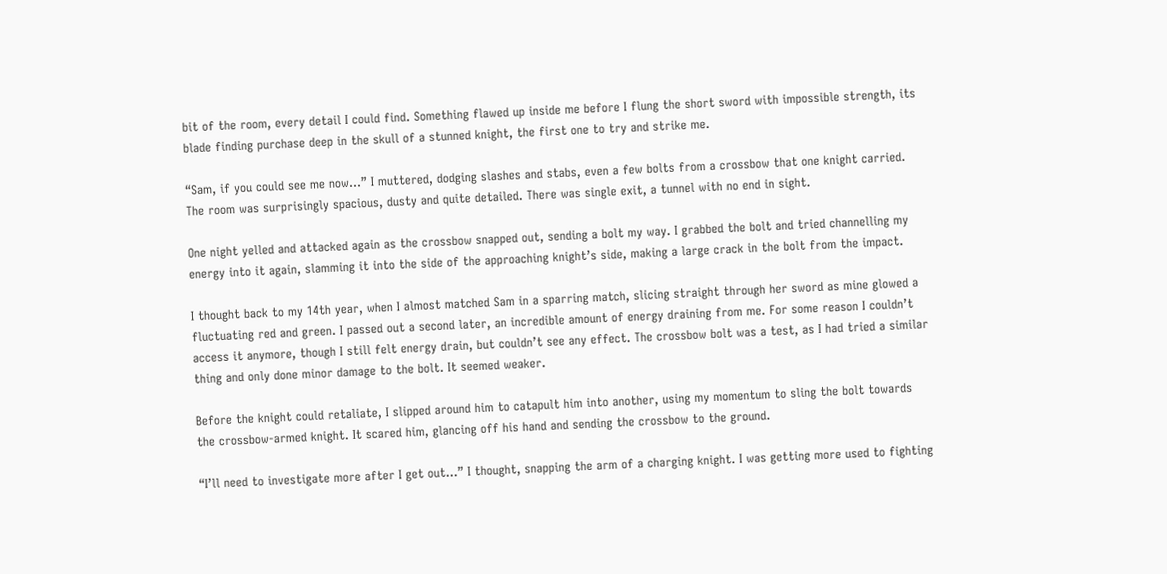bit of the room, every detail I could find. Something flawed up inside me before I flung the short sword with impossible strength, its blade finding purchase deep in the skull of a stunned knight, the first one to try and strike me.

“Sam, if you could see me now…” I muttered, dodging slashes and stabs, even a few bolts from a crossbow that one knight carried. The room was surprisingly spacious, dusty and quite detailed. There was single exit, a tunnel with no end in sight.

One night yelled and attacked again as the crossbow snapped out, sending a bolt my way. I grabbed the bolt and tried channelling my energy into it again, slamming it into the side of the approaching knight’s side, making a large crack in the bolt from the impact.

I thought back to my 14th year, when I almost matched Sam in a sparring match, slicing straight through her sword as mine glowed a fluctuating red and green. I passed out a second later, an incredible amount of energy draining from me. For some reason I couldn’t access it anymore, though I still felt energy drain, but couldn’t see any effect. The crossbow bolt was a test, as I had tried a similar thing and only done minor damage to the bolt. It seemed weaker.

Before the knight could retaliate, I slipped around him to catapult him into another, using my momentum to sling the bolt towards the crossbow-armed knight. It scared him, glancing off his hand and sending the crossbow to the ground.

“I’ll need to investigate more after I get out…” I thought, snapping the arm of a charging knight. I was getting more used to fighting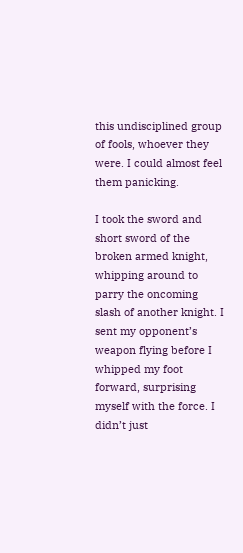this undisciplined group of fools, whoever they were. I could almost feel them panicking.

I took the sword and short sword of the broken armed knight, whipping around to parry the oncoming slash of another knight. I sent my opponent’s weapon flying before I whipped my foot forward, surprising myself with the force. I didn’t just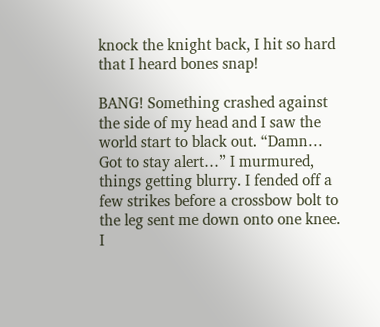knock the knight back, I hit so hard that I heard bones snap!

BANG! Something crashed against the side of my head and I saw the world start to black out. “Damn… Got to stay alert…” I murmured, things getting blurry. I fended off a few strikes before a crossbow bolt to the leg sent me down onto one knee. I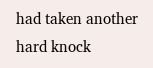had taken another hard knock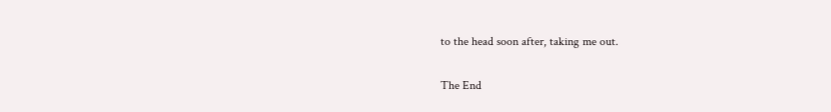to the head soon after, taking me out.

The End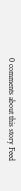0 comments about this story Feed